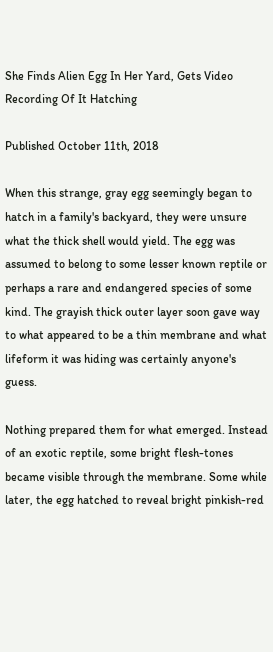She Finds Alien Egg In Her Yard, Gets Video Recording Of It Hatching

Published October 11th, 2018

When this strange, gray egg seemingly began to hatch in a family's backyard, they were unsure what the thick shell would yield. The egg was assumed to belong to some lesser known reptile or perhaps a rare and endangered species of some kind. The grayish thick outer layer soon gave way to what appeared to be a thin membrane and what lifeform it was hiding was certainly anyone's guess.

Nothing prepared them for what emerged. Instead of an exotic reptile, some bright flesh-tones became visible through the membrane. Some while later, the egg hatched to reveal bright pinkish-red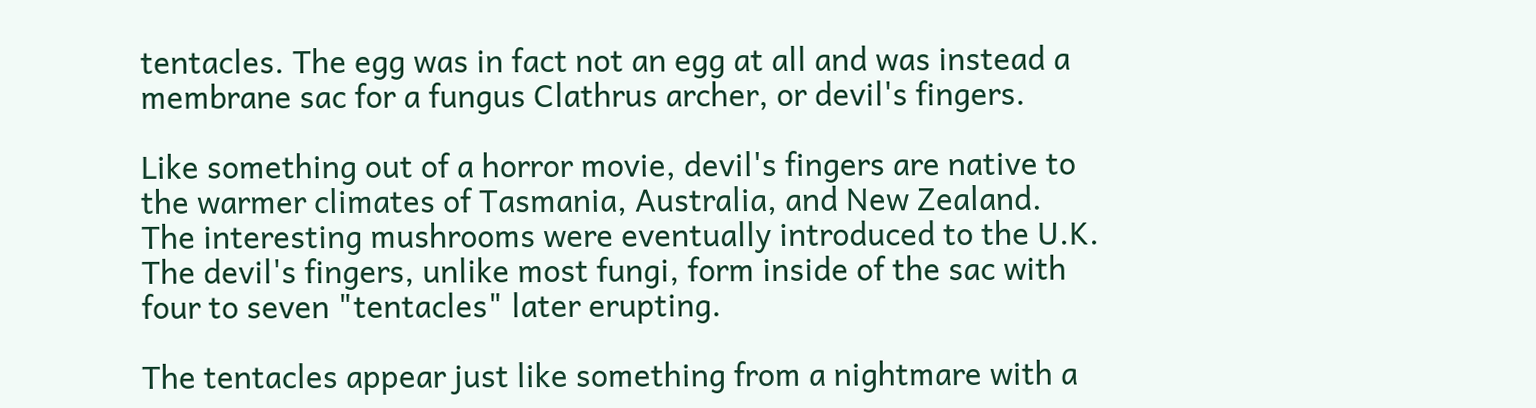tentacles. The egg was in fact not an egg at all and was instead a membrane sac for a fungus Clathrus archer, or devil's fingers.

Like something out of a horror movie, devil's fingers are native to the warmer climates of Tasmania, Australia, and New Zealand. The interesting mushrooms were eventually introduced to the U.K. The devil's fingers, unlike most fungi, form inside of the sac with four to seven "tentacles" later erupting.

The tentacles appear just like something from a nightmare with a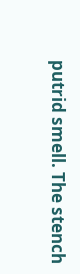putrid smell. The stench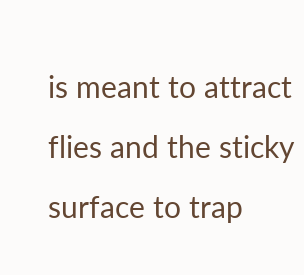is meant to attract flies and the sticky surface to trap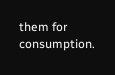them for consumption.